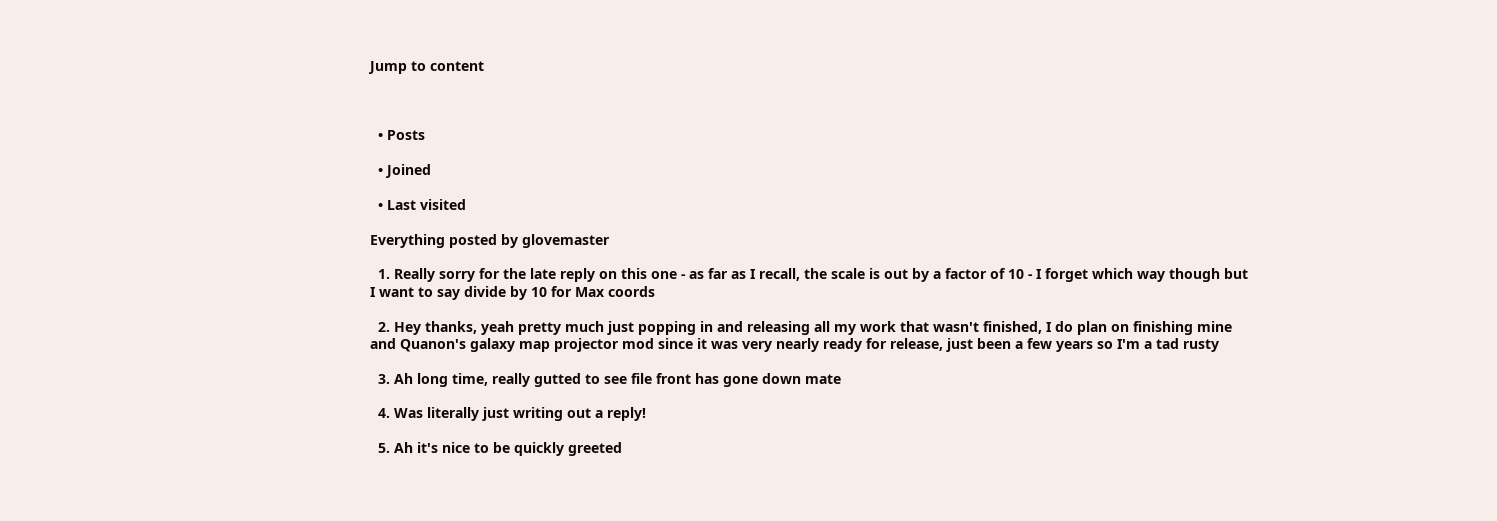Jump to content



  • Posts

  • Joined

  • Last visited

Everything posted by glovemaster

  1. Really sorry for the late reply on this one - as far as I recall, the scale is out by a factor of 10 - I forget which way though but I want to say divide by 10 for Max coords

  2. Hey thanks, yeah pretty much just popping in and releasing all my work that wasn't finished, I do plan on finishing mine and Quanon's galaxy map projector mod since it was very nearly ready for release, just been a few years so I'm a tad rusty

  3. Ah long time, really gutted to see file front has gone down mate

  4. Was literally just writing out a reply!

  5. Ah it's nice to be quickly greeted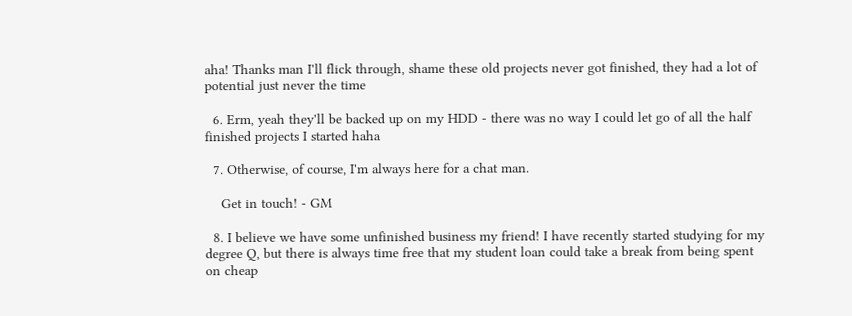aha! Thanks man I'll flick through, shame these old projects never got finished, they had a lot of potential just never the time

  6. Erm, yeah they'll be backed up on my HDD - there was no way I could let go of all the half finished projects I started haha

  7. Otherwise, of course, I'm always here for a chat man.

    Get in touch! - GM

  8. I believe we have some unfinished business my friend! I have recently started studying for my degree Q, but there is always time free that my student loan could take a break from being spent on cheap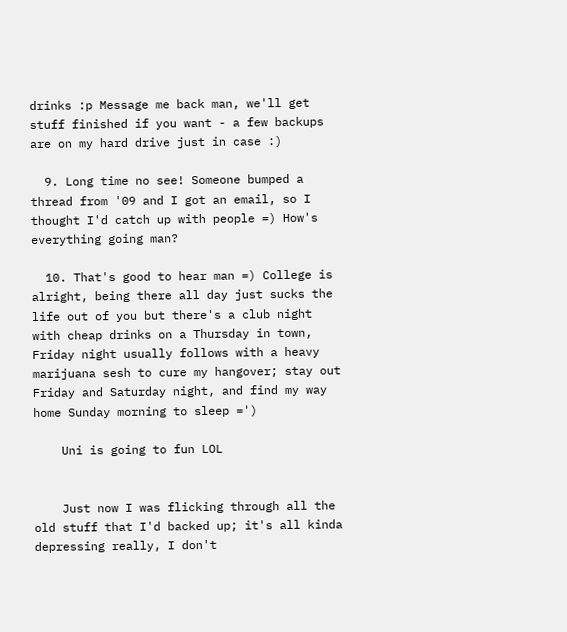drinks :p Message me back man, we'll get stuff finished if you want - a few backups are on my hard drive just in case :)

  9. Long time no see! Someone bumped a thread from '09 and I got an email, so I thought I'd catch up with people =) How's everything going man?

  10. That's good to hear man =) College is alright, being there all day just sucks the life out of you but there's a club night with cheap drinks on a Thursday in town, Friday night usually follows with a heavy marijuana sesh to cure my hangover; stay out Friday and Saturday night, and find my way home Sunday morning to sleep =')

    Uni is going to fun LOL


    Just now I was flicking through all the old stuff that I'd backed up; it's all kinda depressing really, I don't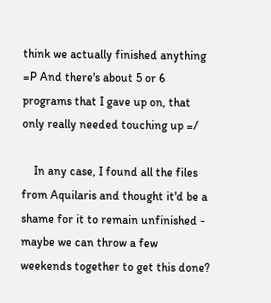think we actually finished anything =P And there's about 5 or 6 programs that I gave up on, that only really needed touching up =/

    In any case, I found all the files from Aquilaris and thought it'd be a shame for it to remain unfinished - maybe we can throw a few weekends together to get this done?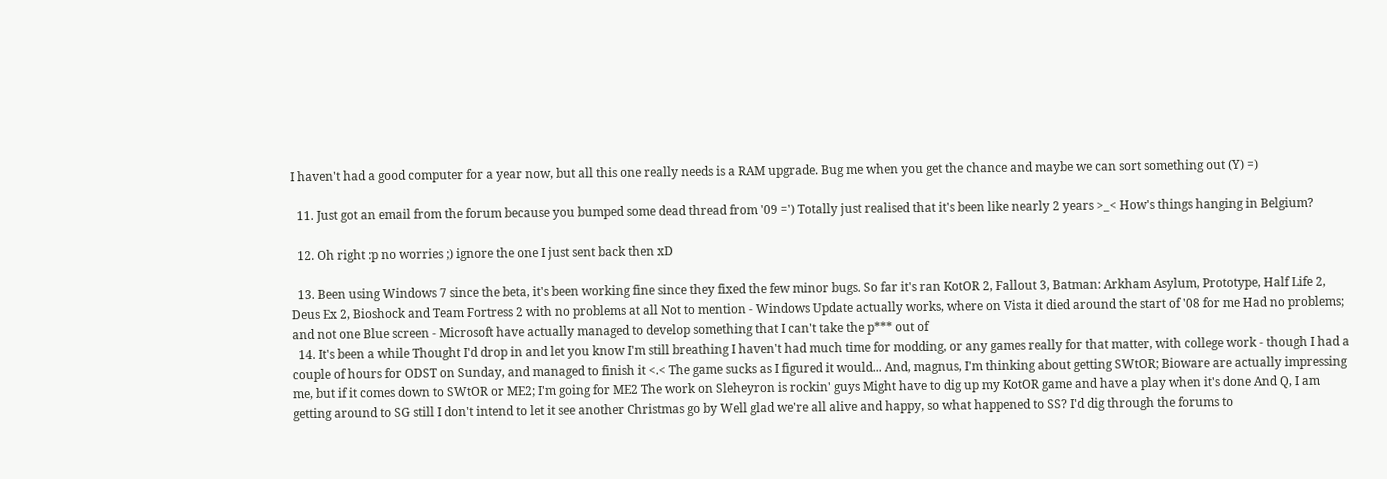I haven't had a good computer for a year now, but all this one really needs is a RAM upgrade. Bug me when you get the chance and maybe we can sort something out (Y) =)

  11. Just got an email from the forum because you bumped some dead thread from '09 =') Totally just realised that it's been like nearly 2 years >_< How's things hanging in Belgium?

  12. Oh right :p no worries ;) ignore the one I just sent back then xD

  13. Been using Windows 7 since the beta, it's been working fine since they fixed the few minor bugs. So far it's ran KotOR 2, Fallout 3, Batman: Arkham Asylum, Prototype, Half Life 2, Deus Ex 2, Bioshock and Team Fortress 2 with no problems at all Not to mention - Windows Update actually works, where on Vista it died around the start of '08 for me Had no problems; and not one Blue screen - Microsoft have actually managed to develop something that I can't take the p*** out of
  14. It's been a while Thought I'd drop in and let you know I'm still breathing I haven't had much time for modding, or any games really for that matter, with college work - though I had a couple of hours for ODST on Sunday, and managed to finish it <.< The game sucks as I figured it would... And, magnus, I'm thinking about getting SWtOR; Bioware are actually impressing me, but if it comes down to SWtOR or ME2; I'm going for ME2 The work on Sleheyron is rockin' guys Might have to dig up my KotOR game and have a play when it's done And Q, I am getting around to SG still I don't intend to let it see another Christmas go by Well glad we're all alive and happy, so what happened to SS? I'd dig through the forums to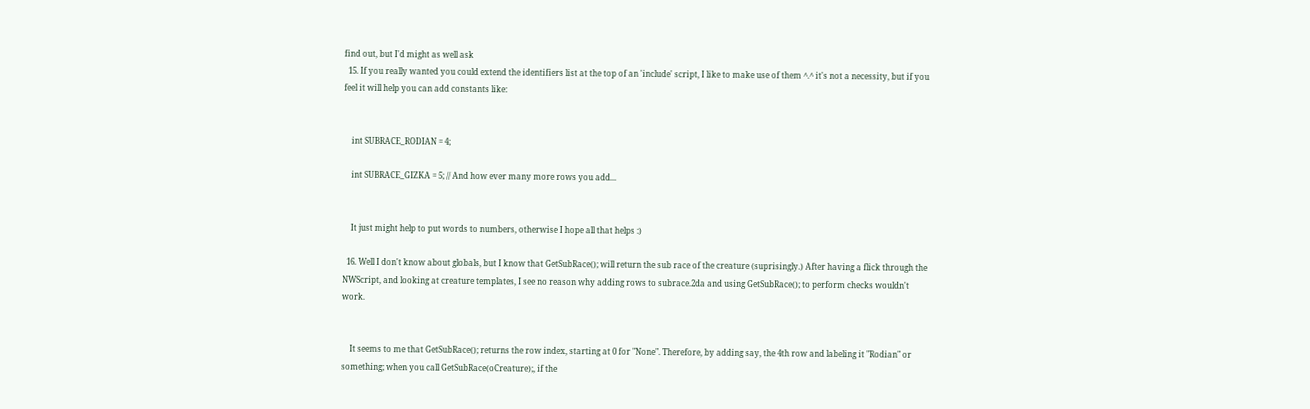find out, but I'd might as well ask
  15. If you really wanted you could extend the identifiers list at the top of an 'include' script, I like to make use of them ^.^ it's not a necessity, but if you feel it will help you can add constants like:


    int SUBRACE_RODIAN = 4;

    int SUBRACE_GIZKA = 5; // And how ever many more rows you add...


    It just might help to put words to numbers, otherwise I hope all that helps :)

  16. Well I don't know about globals, but I know that GetSubRace(); will return the sub race of the creature (suprisingly.) After having a flick through the NWScript, and looking at creature templates, I see no reason why adding rows to subrace.2da and using GetSubRace(); to perform checks wouldn't work.


    It seems to me that GetSubRace(); returns the row index, starting at 0 for "None". Therefore, by adding say, the 4th row and labeling it "Rodian" or something; when you call GetSubRace(oCreature);, if the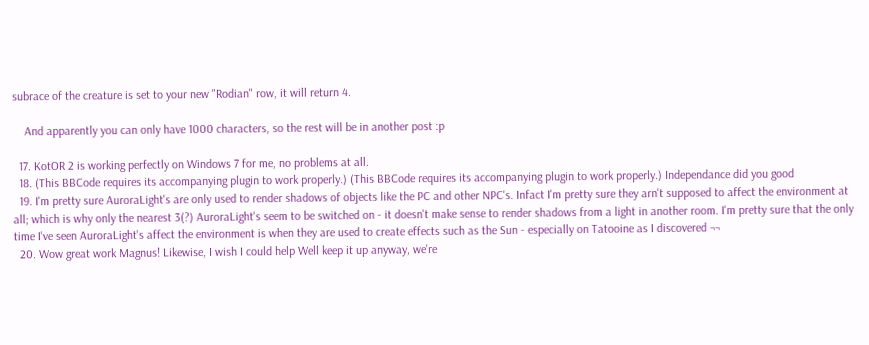subrace of the creature is set to your new "Rodian" row, it will return 4.

    And apparently you can only have 1000 characters, so the rest will be in another post :p

  17. KotOR 2 is working perfectly on Windows 7 for me, no problems at all.
  18. (This BBCode requires its accompanying plugin to work properly.) (This BBCode requires its accompanying plugin to work properly.) Independance did you good
  19. I'm pretty sure AuroraLight's are only used to render shadows of objects like the PC and other NPC's. Infact I'm pretty sure they arn't supposed to affect the environment at all; which is why only the nearest 3(?) AuroraLight's seem to be switched on - it doesn't make sense to render shadows from a light in another room. I'm pretty sure that the only time I've seen AuroraLight's affect the environment is when they are used to create effects such as the Sun - especially on Tatooine as I discovered ¬¬
  20. Wow great work Magnus! Likewise, I wish I could help Well keep it up anyway, we're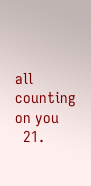all counting on you
  21.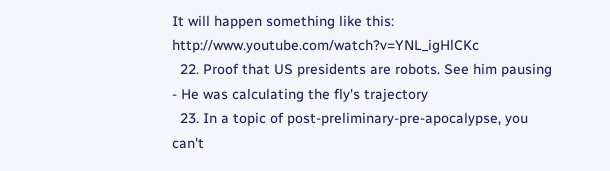It will happen something like this: http://www.youtube.com/watch?v=YNL_igHlCKc
  22. Proof that US presidents are robots. See him pausing - He was calculating the fly's trajectory
  23. In a topic of post-preliminary-pre-apocalypse, you can't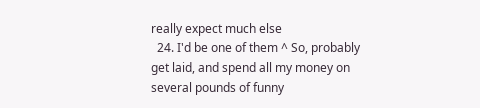really expect much else
  24. I'd be one of them ^ So, probably get laid, and spend all my money on several pounds of funny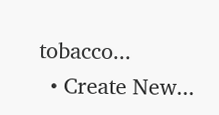tobacco...
  • Create New...